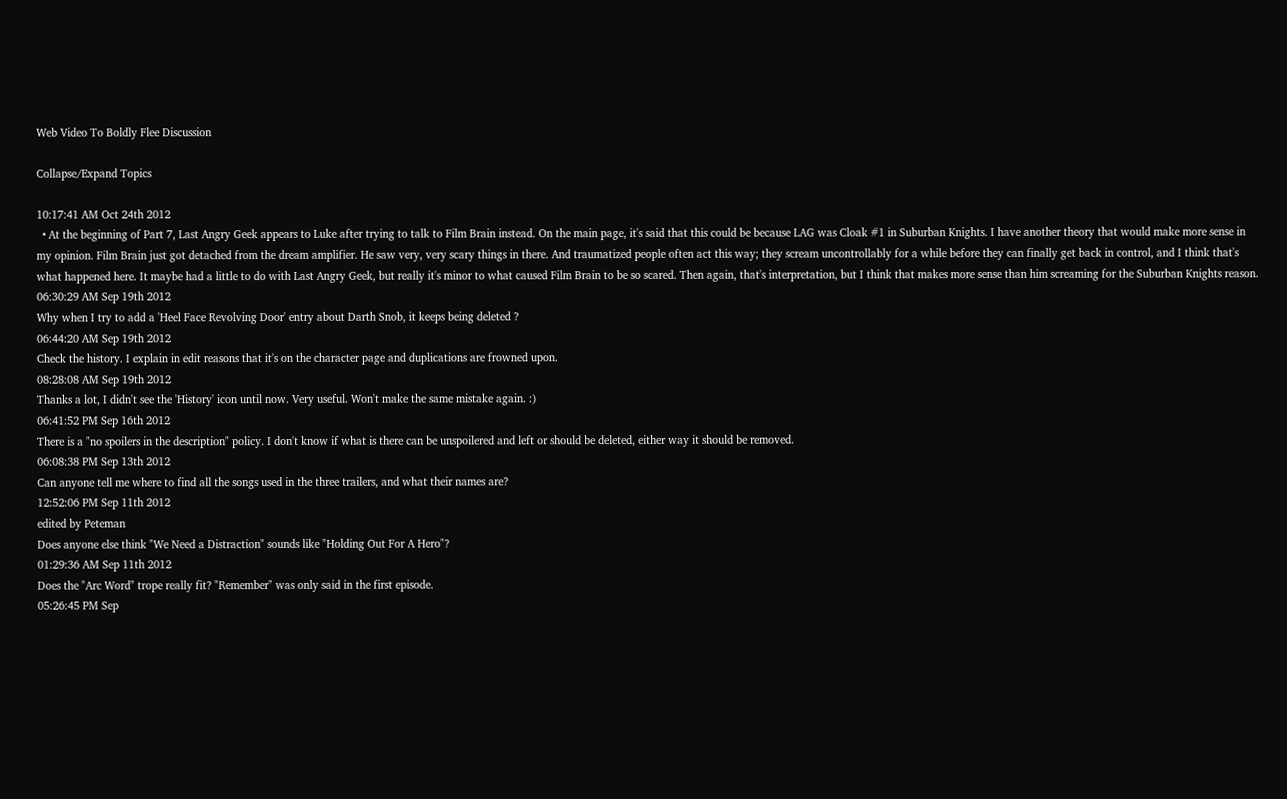Web Video To Boldly Flee Discussion

Collapse/Expand Topics

10:17:41 AM Oct 24th 2012
  • At the beginning of Part 7, Last Angry Geek appears to Luke after trying to talk to Film Brain instead. On the main page, it's said that this could be because LAG was Cloak #1 in Suburban Knights. I have another theory that would make more sense in my opinion. Film Brain just got detached from the dream amplifier. He saw very, very scary things in there. And traumatized people often act this way; they scream uncontrollably for a while before they can finally get back in control, and I think that's what happened here. It maybe had a little to do with Last Angry Geek, but really it's minor to what caused Film Brain to be so scared. Then again, that's interpretation, but I think that makes more sense than him screaming for the Suburban Knights reason.
06:30:29 AM Sep 19th 2012
Why when I try to add a 'Heel Face Revolving Door' entry about Darth Snob, it keeps being deleted ?
06:44:20 AM Sep 19th 2012
Check the history. I explain in edit reasons that it's on the character page and duplications are frowned upon.
08:28:08 AM Sep 19th 2012
Thanks a lot, I didn't see the 'History' icon until now. Very useful. Won't make the same mistake again. :)
06:41:52 PM Sep 16th 2012
There is a "no spoilers in the description" policy. I don't know if what is there can be unspoilered and left or should be deleted, either way it should be removed.
06:08:38 PM Sep 13th 2012
Can anyone tell me where to find all the songs used in the three trailers, and what their names are?
12:52:06 PM Sep 11th 2012
edited by Peteman
Does anyone else think "We Need a Distraction" sounds like "Holding Out For A Hero"?
01:29:36 AM Sep 11th 2012
Does the "Arc Word" trope really fit? "Remember" was only said in the first episode.
05:26:45 PM Sep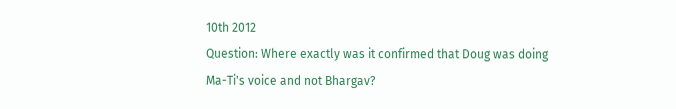10th 2012
Question: Where exactly was it confirmed that Doug was doing Ma-Ti's voice and not Bhargav?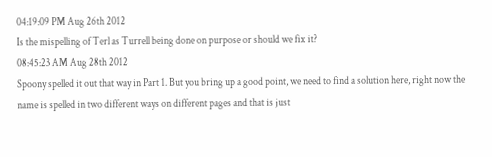04:19:09 PM Aug 26th 2012
Is the mispelling of Terl as Turrell being done on purpose or should we fix it?
08:45:23 AM Aug 28th 2012
Spoony spelled it out that way in Part 1. But you bring up a good point, we need to find a solution here, right now the name is spelled in two different ways on different pages and that is just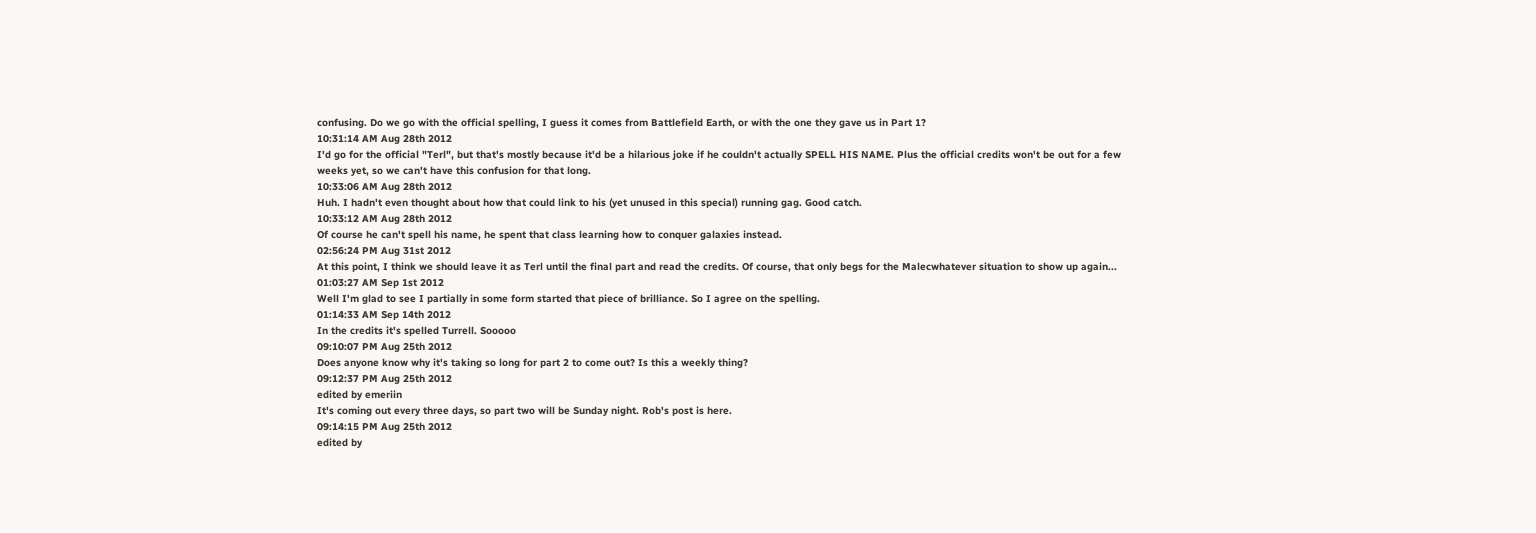confusing. Do we go with the official spelling, I guess it comes from Battlefield Earth, or with the one they gave us in Part 1?
10:31:14 AM Aug 28th 2012
I'd go for the official "Terl", but that's mostly because it'd be a hilarious joke if he couldn't actually SPELL HIS NAME. Plus the official credits won't be out for a few weeks yet, so we can't have this confusion for that long.
10:33:06 AM Aug 28th 2012
Huh. I hadn't even thought about how that could link to his (yet unused in this special) running gag. Good catch.
10:33:12 AM Aug 28th 2012
Of course he can't spell his name, he spent that class learning how to conquer galaxies instead.
02:56:24 PM Aug 31st 2012
At this point, I think we should leave it as Terl until the final part and read the credits. Of course, that only begs for the Malecwhatever situation to show up again...
01:03:27 AM Sep 1st 2012
Well I'm glad to see I partially in some form started that piece of brilliance. So I agree on the spelling.
01:14:33 AM Sep 14th 2012
In the credits it's spelled Turrell. Sooooo
09:10:07 PM Aug 25th 2012
Does anyone know why it's taking so long for part 2 to come out? Is this a weekly thing?
09:12:37 PM Aug 25th 2012
edited by emeriin
It's coming out every three days, so part two will be Sunday night. Rob's post is here.
09:14:15 PM Aug 25th 2012
edited by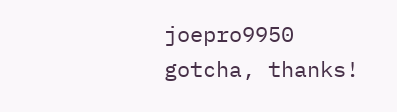joepro9950
gotcha, thanks!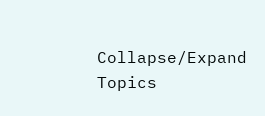Collapse/Expand Topics